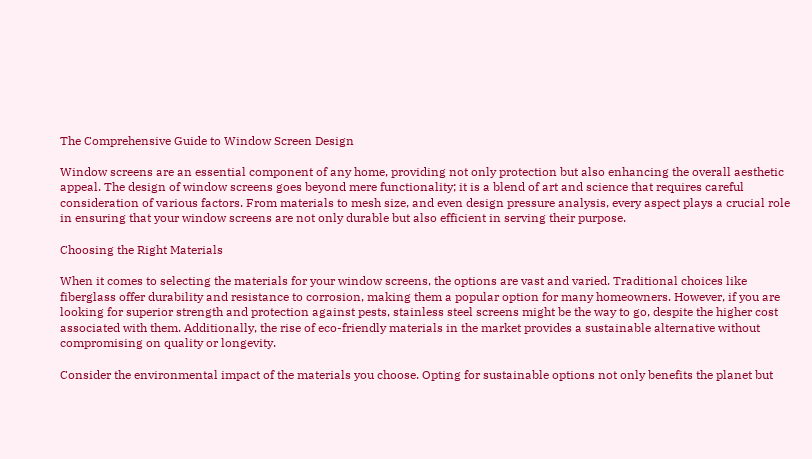The Comprehensive Guide to Window Screen Design

Window screens are an essential component of any home, providing not only protection but also enhancing the overall aesthetic appeal. The design of window screens goes beyond mere functionality; it is a blend of art and science that requires careful consideration of various factors. From materials to mesh size, and even design pressure analysis, every aspect plays a crucial role in ensuring that your window screens are not only durable but also efficient in serving their purpose.

Choosing the Right Materials

When it comes to selecting the materials for your window screens, the options are vast and varied. Traditional choices like fiberglass offer durability and resistance to corrosion, making them a popular option for many homeowners. However, if you are looking for superior strength and protection against pests, stainless steel screens might be the way to go, despite the higher cost associated with them. Additionally, the rise of eco-friendly materials in the market provides a sustainable alternative without compromising on quality or longevity.

Consider the environmental impact of the materials you choose. Opting for sustainable options not only benefits the planet but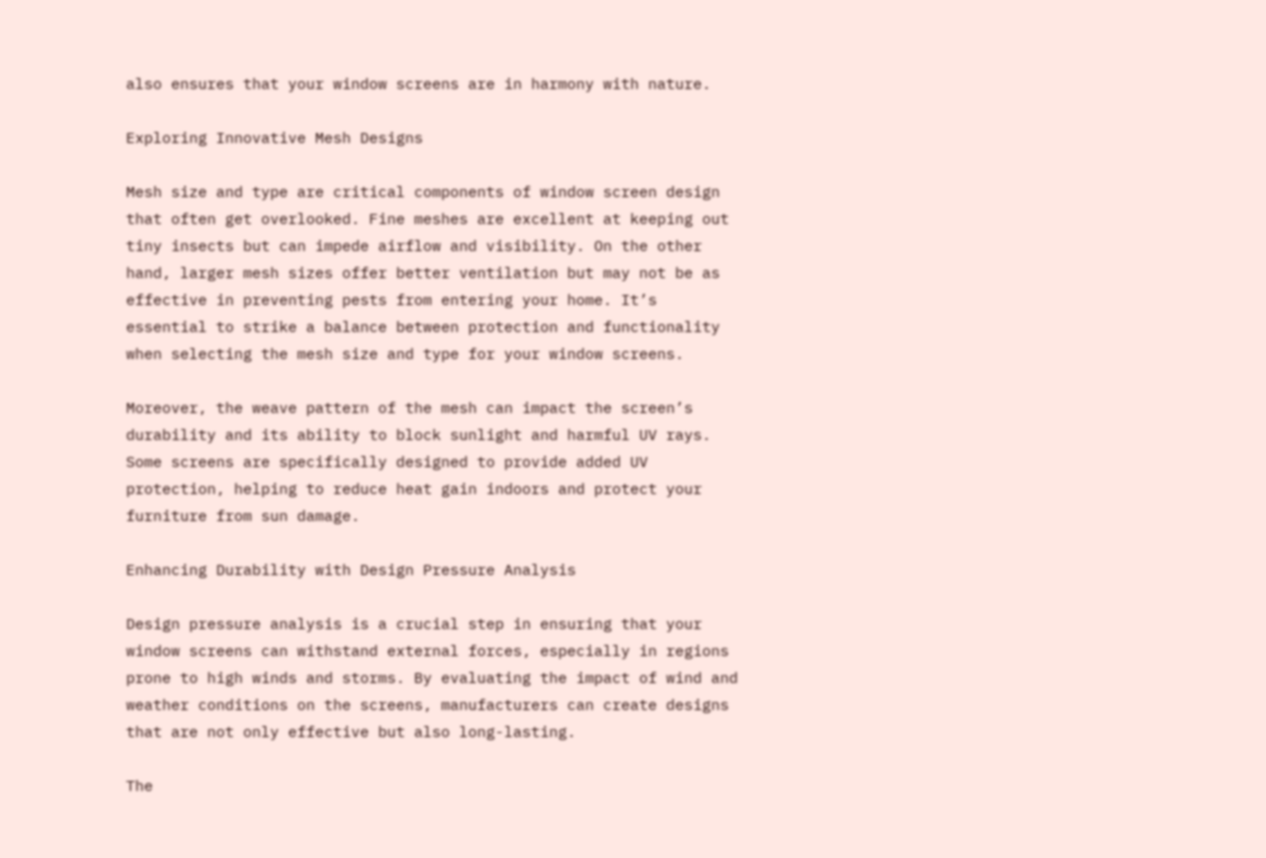also ensures that your window screens are in harmony with nature.

Exploring Innovative Mesh Designs

Mesh size and type are critical components of window screen design that often get overlooked. Fine meshes are excellent at keeping out tiny insects but can impede airflow and visibility. On the other hand, larger mesh sizes offer better ventilation but may not be as effective in preventing pests from entering your home. It’s essential to strike a balance between protection and functionality when selecting the mesh size and type for your window screens.

Moreover, the weave pattern of the mesh can impact the screen’s durability and its ability to block sunlight and harmful UV rays. Some screens are specifically designed to provide added UV protection, helping to reduce heat gain indoors and protect your furniture from sun damage.

Enhancing Durability with Design Pressure Analysis

Design pressure analysis is a crucial step in ensuring that your window screens can withstand external forces, especially in regions prone to high winds and storms. By evaluating the impact of wind and weather conditions on the screens, manufacturers can create designs that are not only effective but also long-lasting.

The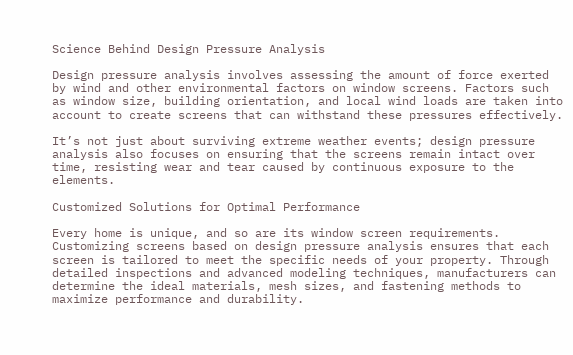Science Behind Design Pressure Analysis

Design pressure analysis involves assessing the amount of force exerted by wind and other environmental factors on window screens. Factors such as window size, building orientation, and local wind loads are taken into account to create screens that can withstand these pressures effectively.

It’s not just about surviving extreme weather events; design pressure analysis also focuses on ensuring that the screens remain intact over time, resisting wear and tear caused by continuous exposure to the elements.

Customized Solutions for Optimal Performance

Every home is unique, and so are its window screen requirements. Customizing screens based on design pressure analysis ensures that each screen is tailored to meet the specific needs of your property. Through detailed inspections and advanced modeling techniques, manufacturers can determine the ideal materials, mesh sizes, and fastening methods to maximize performance and durability.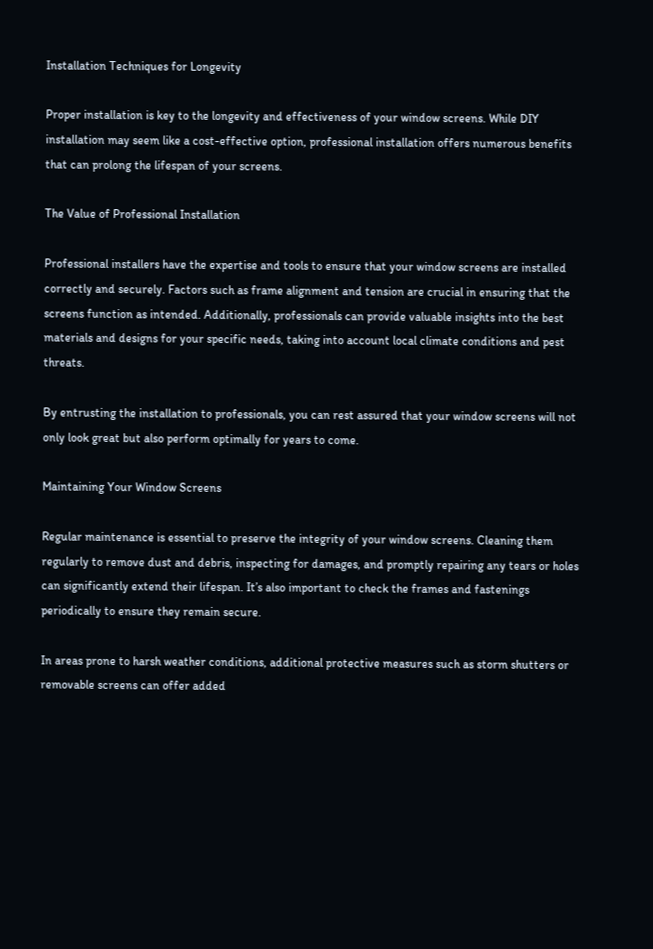Installation Techniques for Longevity

Proper installation is key to the longevity and effectiveness of your window screens. While DIY installation may seem like a cost-effective option, professional installation offers numerous benefits that can prolong the lifespan of your screens.

The Value of Professional Installation

Professional installers have the expertise and tools to ensure that your window screens are installed correctly and securely. Factors such as frame alignment and tension are crucial in ensuring that the screens function as intended. Additionally, professionals can provide valuable insights into the best materials and designs for your specific needs, taking into account local climate conditions and pest threats.

By entrusting the installation to professionals, you can rest assured that your window screens will not only look great but also perform optimally for years to come.

Maintaining Your Window Screens

Regular maintenance is essential to preserve the integrity of your window screens. Cleaning them regularly to remove dust and debris, inspecting for damages, and promptly repairing any tears or holes can significantly extend their lifespan. It’s also important to check the frames and fastenings periodically to ensure they remain secure.

In areas prone to harsh weather conditions, additional protective measures such as storm shutters or removable screens can offer added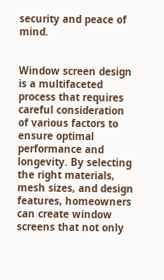security and peace of mind.


Window screen design is a multifaceted process that requires careful consideration of various factors to ensure optimal performance and longevity. By selecting the right materials, mesh sizes, and design features, homeowners can create window screens that not only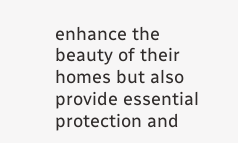enhance the beauty of their homes but also provide essential protection and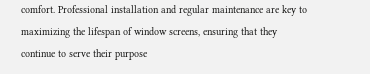comfort. Professional installation and regular maintenance are key to maximizing the lifespan of window screens, ensuring that they continue to serve their purpose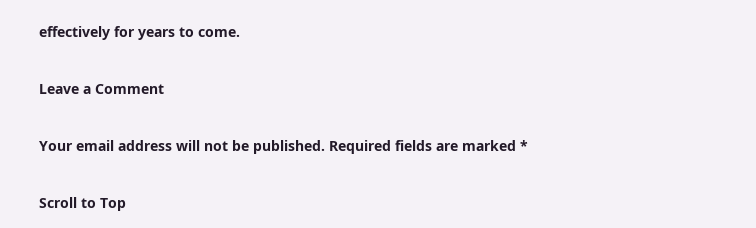effectively for years to come.

Leave a Comment

Your email address will not be published. Required fields are marked *

Scroll to Top